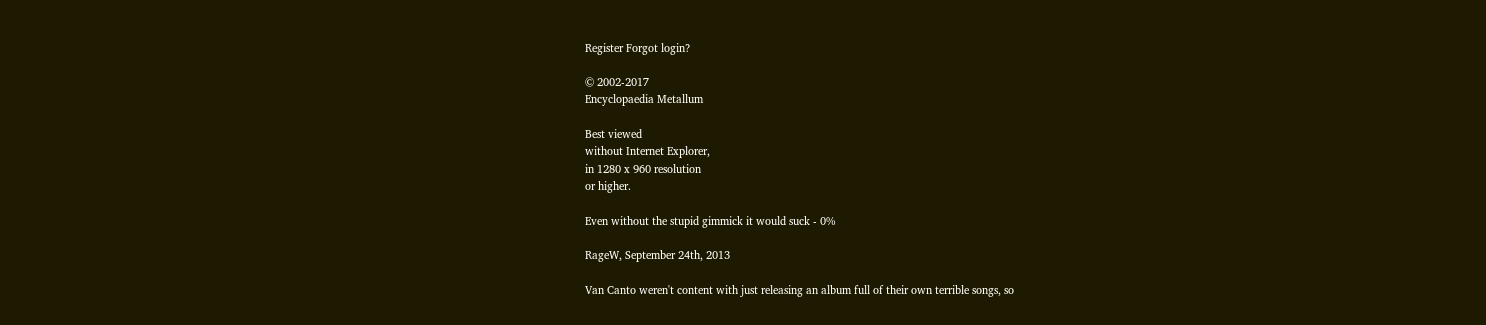Register Forgot login?

© 2002-2017
Encyclopaedia Metallum

Best viewed
without Internet Explorer,
in 1280 x 960 resolution
or higher.

Even without the stupid gimmick it would suck - 0%

RageW, September 24th, 2013

Van Canto weren't content with just releasing an album full of their own terrible songs, so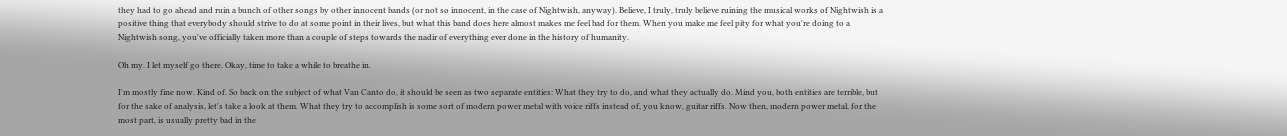they had to go ahead and ruin a bunch of other songs by other innocent bands (or not so innocent, in the case of Nightwish, anyway). Believe, I truly, truly believe ruining the musical works of Nightwish is a positive thing that everybody should strive to do at some point in their lives, but what this band does here almost makes me feel bad for them. When you make me feel pity for what you're doing to a Nightwish song, you've officially taken more than a couple of steps towards the nadir of everything ever done in the history of humanity.

Oh my. I let myself go there. Okay, time to take a while to breathe in.

I'm mostly fine now. Kind of. So back on the subject of what Van Canto do, it should be seen as two separate entities: What they try to do, and what they actually do. Mind you, both entities are terrible, but for the sake of analysis, let's take a look at them. What they try to accomplish is some sort of modern power metal with voice riffs instead of, you know, guitar riffs. Now then, modern power metal, for the most part, is usually pretty bad in the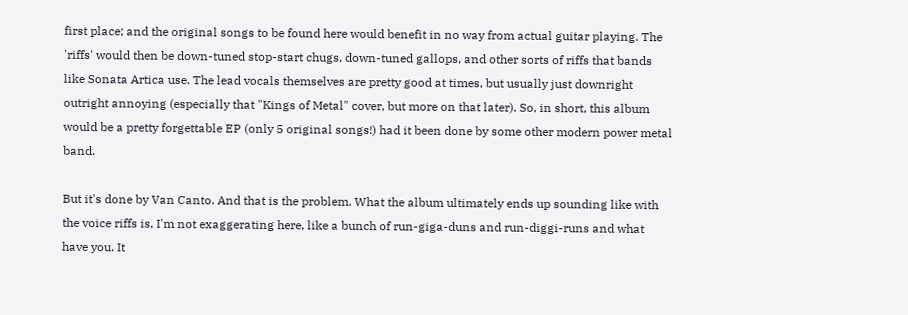first place; and the original songs to be found here would benefit in no way from actual guitar playing. The 'riffs' would then be down-tuned stop-start chugs, down-tuned gallops, and other sorts of riffs that bands like Sonata Artica use. The lead vocals themselves are pretty good at times, but usually just downright outright annoying (especially that "Kings of Metal" cover, but more on that later). So, in short, this album would be a pretty forgettable EP (only 5 original songs!) had it been done by some other modern power metal band.

But it's done by Van Canto. And that is the problem. What the album ultimately ends up sounding like with the voice riffs is, I'm not exaggerating here, like a bunch of run-giga-duns and run-diggi-runs and what have you. It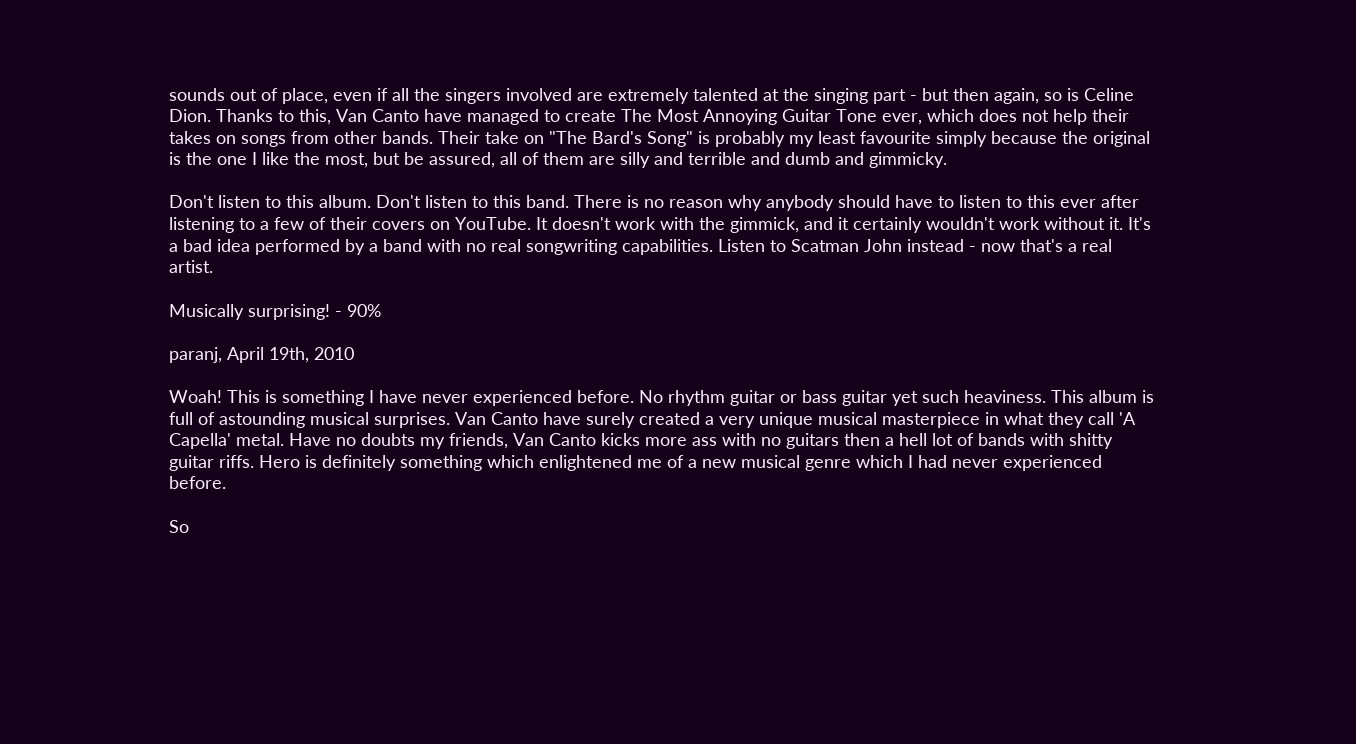sounds out of place, even if all the singers involved are extremely talented at the singing part - but then again, so is Celine Dion. Thanks to this, Van Canto have managed to create The Most Annoying Guitar Tone ever, which does not help their takes on songs from other bands. Their take on "The Bard's Song" is probably my least favourite simply because the original is the one I like the most, but be assured, all of them are silly and terrible and dumb and gimmicky.

Don't listen to this album. Don't listen to this band. There is no reason why anybody should have to listen to this ever after listening to a few of their covers on YouTube. It doesn't work with the gimmick, and it certainly wouldn't work without it. It's a bad idea performed by a band with no real songwriting capabilities. Listen to Scatman John instead - now that's a real artist.

Musically surprising! - 90%

paranj, April 19th, 2010

Woah! This is something I have never experienced before. No rhythm guitar or bass guitar yet such heaviness. This album is full of astounding musical surprises. Van Canto have surely created a very unique musical masterpiece in what they call 'A Capella' metal. Have no doubts my friends, Van Canto kicks more ass with no guitars then a hell lot of bands with shitty guitar riffs. Hero is definitely something which enlightened me of a new musical genre which I had never experienced before.

So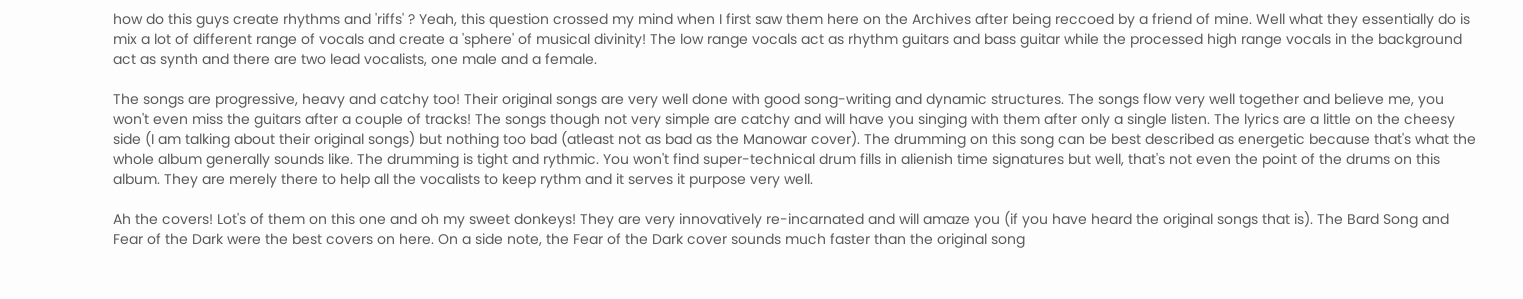how do this guys create rhythms and 'riffs' ? Yeah, this question crossed my mind when I first saw them here on the Archives after being reccoed by a friend of mine. Well what they essentially do is mix a lot of different range of vocals and create a 'sphere' of musical divinity! The low range vocals act as rhythm guitars and bass guitar while the processed high range vocals in the background act as synth and there are two lead vocalists, one male and a female.

The songs are progressive, heavy and catchy too! Their original songs are very well done with good song-writing and dynamic structures. The songs flow very well together and believe me, you won't even miss the guitars after a couple of tracks! The songs though not very simple are catchy and will have you singing with them after only a single listen. The lyrics are a little on the cheesy side (I am talking about their original songs) but nothing too bad (atleast not as bad as the Manowar cover). The drumming on this song can be best described as energetic because that's what the whole album generally sounds like. The drumming is tight and rythmic. You won't find super-technical drum fills in alienish time signatures but well, that's not even the point of the drums on this album. They are merely there to help all the vocalists to keep rythm and it serves it purpose very well.

Ah the covers! Lot's of them on this one and oh my sweet donkeys! They are very innovatively re-incarnated and will amaze you (if you have heard the original songs that is). The Bard Song and Fear of the Dark were the best covers on here. On a side note, the Fear of the Dark cover sounds much faster than the original song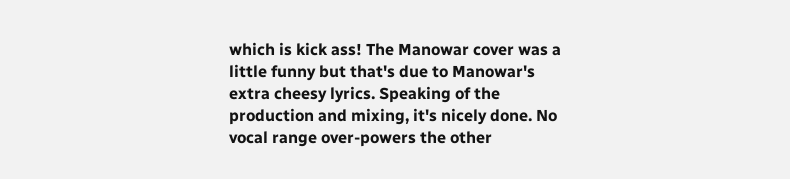which is kick ass! The Manowar cover was a little funny but that's due to Manowar's extra cheesy lyrics. Speaking of the production and mixing, it's nicely done. No vocal range over-powers the other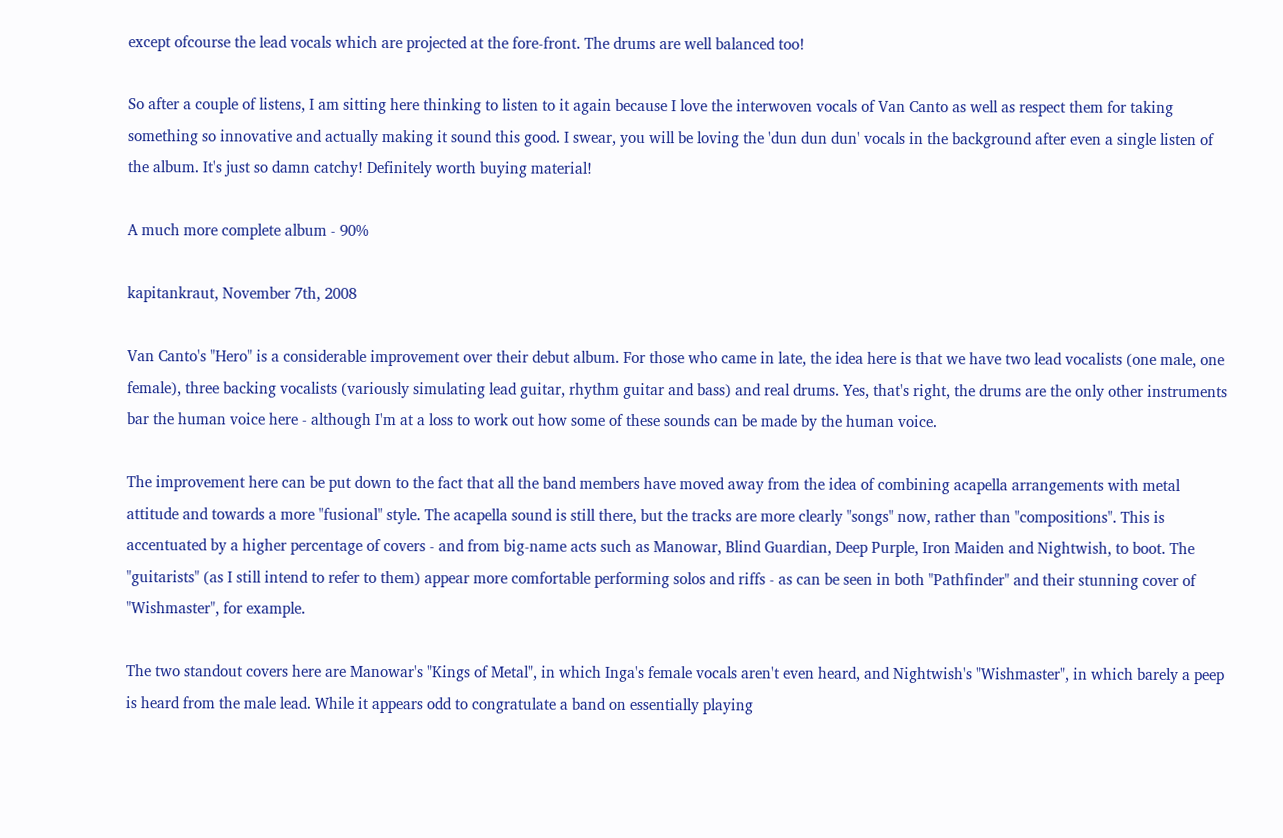except ofcourse the lead vocals which are projected at the fore-front. The drums are well balanced too!

So after a couple of listens, I am sitting here thinking to listen to it again because I love the interwoven vocals of Van Canto as well as respect them for taking something so innovative and actually making it sound this good. I swear, you will be loving the 'dun dun dun' vocals in the background after even a single listen of the album. It's just so damn catchy! Definitely worth buying material!

A much more complete album - 90%

kapitankraut, November 7th, 2008

Van Canto's "Hero" is a considerable improvement over their debut album. For those who came in late, the idea here is that we have two lead vocalists (one male, one female), three backing vocalists (variously simulating lead guitar, rhythm guitar and bass) and real drums. Yes, that's right, the drums are the only other instruments bar the human voice here - although I'm at a loss to work out how some of these sounds can be made by the human voice.

The improvement here can be put down to the fact that all the band members have moved away from the idea of combining acapella arrangements with metal attitude and towards a more "fusional" style. The acapella sound is still there, but the tracks are more clearly "songs" now, rather than "compositions". This is accentuated by a higher percentage of covers - and from big-name acts such as Manowar, Blind Guardian, Deep Purple, Iron Maiden and Nightwish, to boot. The "guitarists" (as I still intend to refer to them) appear more comfortable performing solos and riffs - as can be seen in both "Pathfinder" and their stunning cover of "Wishmaster", for example.

The two standout covers here are Manowar's "Kings of Metal", in which Inga's female vocals aren't even heard, and Nightwish's "Wishmaster", in which barely a peep is heard from the male lead. While it appears odd to congratulate a band on essentially playing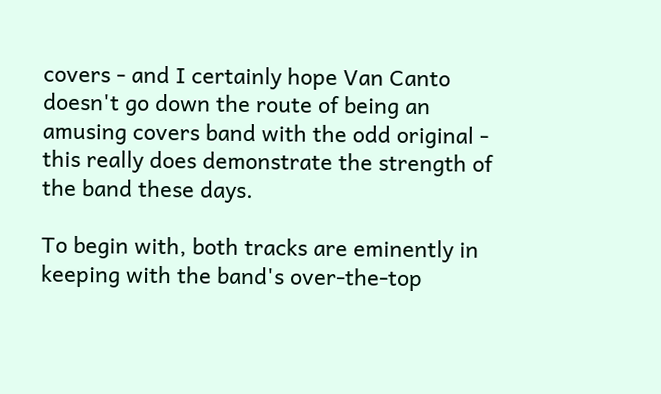covers - and I certainly hope Van Canto doesn't go down the route of being an amusing covers band with the odd original - this really does demonstrate the strength of the band these days.

To begin with, both tracks are eminently in keeping with the band's over-the-top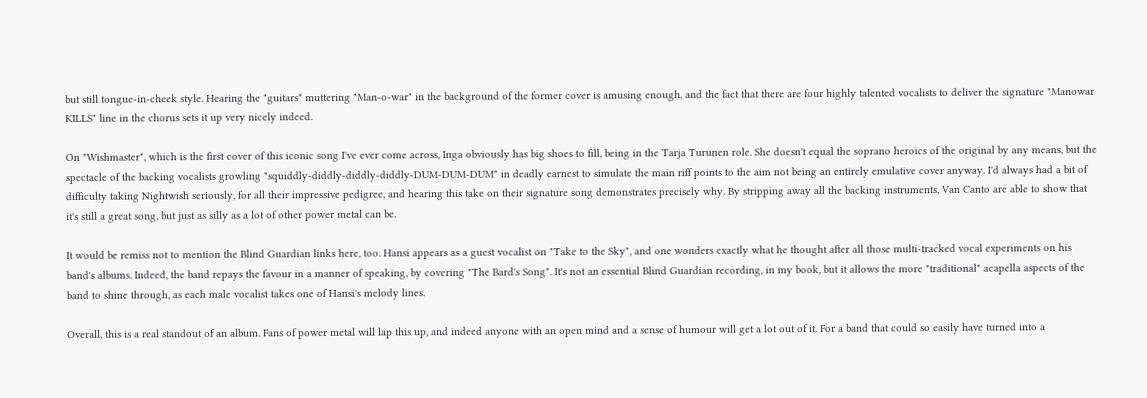but still tongue-in-cheek style. Hearing the "guitars" muttering "Man-o-war" in the background of the former cover is amusing enough, and the fact that there are four highly talented vocalists to deliver the signature "Manowar KILLS" line in the chorus sets it up very nicely indeed.

On "Wishmaster", which is the first cover of this iconic song I've ever come across, Inga obviously has big shoes to fill, being in the Tarja Turunen role. She doesn't equal the soprano heroics of the original by any means, but the spectacle of the backing vocalists growling "squiddly-diddly-diddly-diddly-DUM-DUM-DUM" in deadly earnest to simulate the main riff points to the aim not being an entirely emulative cover anyway. I'd always had a bit of difficulty taking Nightwish seriously, for all their impressive pedigree, and hearing this take on their signature song demonstrates precisely why. By stripping away all the backing instruments, Van Canto are able to show that it's still a great song, but just as silly as a lot of other power metal can be.

It would be remiss not to mention the Blind Guardian links here, too. Hansi appears as a guest vocalist on "Take to the Sky", and one wonders exactly what he thought after all those multi-tracked vocal experiments on his band's albums. Indeed, the band repays the favour in a manner of speaking, by covering "The Bard's Song". It's not an essential Blind Guardian recording, in my book, but it allows the more "traditional" acapella aspects of the band to shine through, as each male vocalist takes one of Hansi's melody lines.

Overall, this is a real standout of an album. Fans of power metal will lap this up, and indeed anyone with an open mind and a sense of humour will get a lot out of it. For a band that could so easily have turned into a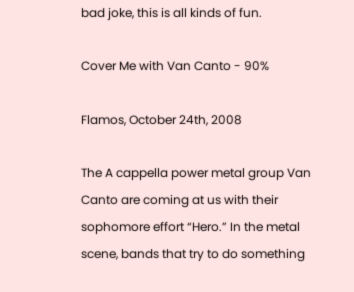bad joke, this is all kinds of fun.

Cover Me with Van Canto - 90%

Flamos, October 24th, 2008

The A cappella power metal group Van Canto are coming at us with their sophomore effort “Hero.” In the metal scene, bands that try to do something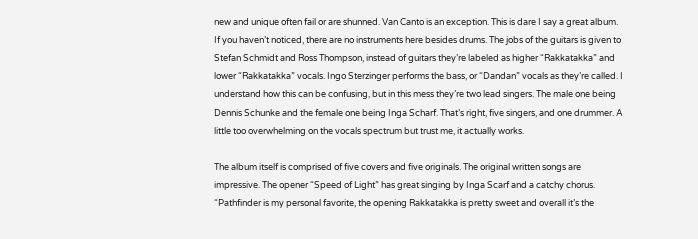new and unique often fail or are shunned. Van Canto is an exception. This is dare I say a great album. If you haven’t noticed, there are no instruments here besides drums. The jobs of the guitars is given to Stefan Schmidt and Ross Thompson, instead of guitars they’re labeled as higher “Rakkatakka” and lower “Rakkatakka” vocals. Ingo Sterzinger performs the bass, or “Dandan” vocals as they’re called. I understand how this can be confusing, but in this mess they’re two lead singers. The male one being Dennis Schunke and the female one being Inga Scharf. That’s right, five singers, and one drummer. A little too overwhelming on the vocals spectrum but trust me, it actually works.

The album itself is comprised of five covers and five originals. The original written songs are impressive. The opener “Speed of Light” has great singing by Inga Scarf and a catchy chorus. “Pathfinder is my personal favorite, the opening Rakkatakka is pretty sweet and overall it’s the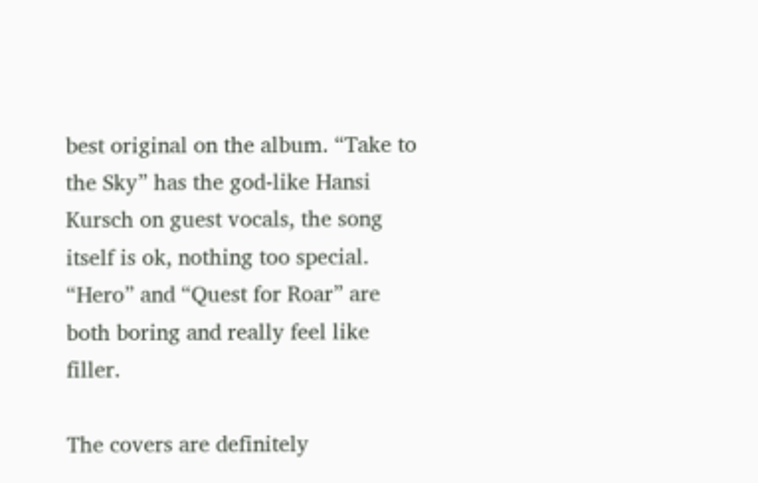best original on the album. “Take to the Sky” has the god-like Hansi Kursch on guest vocals, the song itself is ok, nothing too special. “Hero” and “Quest for Roar” are both boring and really feel like filler.

The covers are definitely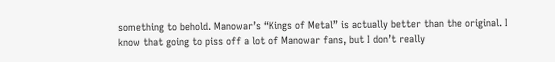something to behold. Manowar’s “Kings of Metal” is actually better than the original. I know that going to piss off a lot of Manowar fans, but I don’t really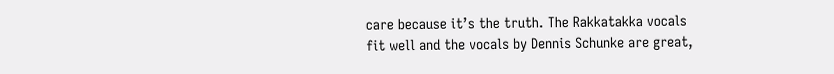care because it’s the truth. The Rakkatakka vocals fit well and the vocals by Dennis Schunke are great,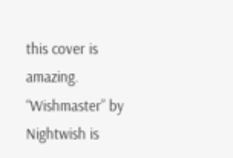this cover is amazing. “Wishmaster” by Nightwish is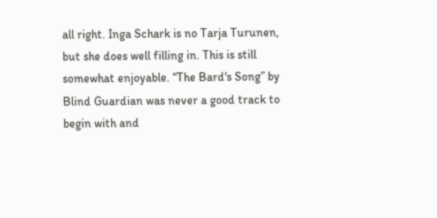all right. Inga Schark is no Tarja Turunen, but she does well filling in. This is still somewhat enjoyable. “The Bard's Song” by Blind Guardian was never a good track to begin with and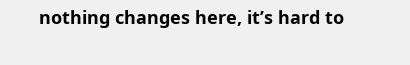nothing changes here, it’s hard to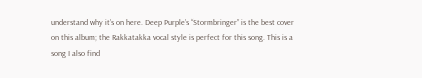understand why it’s on here. Deep Purple’s “Stormbringer” is the best cover on this album; the Rakkatakka vocal style is perfect for this song. This is a song I also find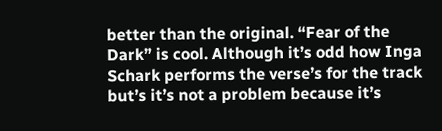better than the original. “Fear of the Dark” is cool. Although it’s odd how Inga Schark performs the verse’s for the track but’s it’s not a problem because it’s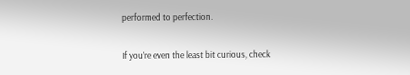performed to perfection.

If you’re even the least bit curious, check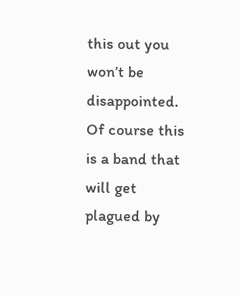this out you won’t be disappointed. Of course this is a band that will get plagued by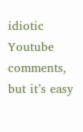idiotic Youtube comments, but it’s easy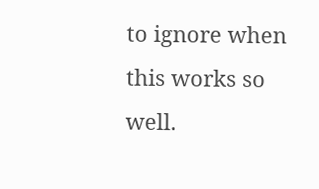to ignore when this works so well.